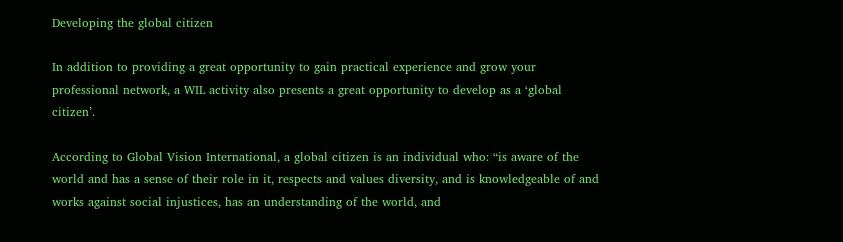Developing the global citizen

In addition to providing a great opportunity to gain practical experience and grow your professional network, a WIL activity also presents a great opportunity to develop as a ‘global citizen’.

According to Global Vision International, a global citizen is an individual who: “is aware of the world and has a sense of their role in it, respects and values diversity, and is knowledgeable of and works against social injustices, has an understanding of the world, and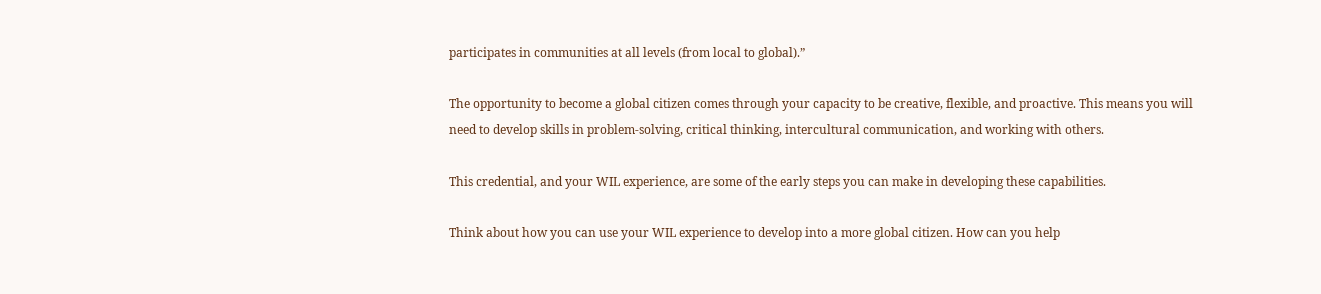participates in communities at all levels (from local to global).”

The opportunity to become a global citizen comes through your capacity to be creative, flexible, and proactive. This means you will need to develop skills in problem-solving, critical thinking, intercultural communication, and working with others.

This credential, and your WIL experience, are some of the early steps you can make in developing these capabilities.

Think about how you can use your WIL experience to develop into a more global citizen. How can you help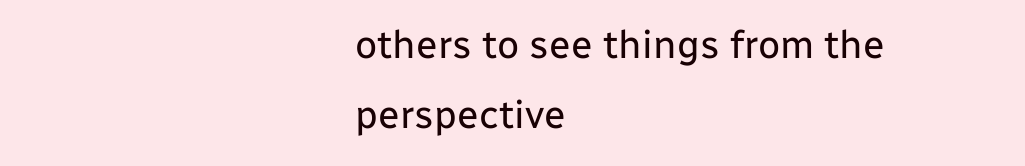others to see things from the perspective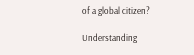of a global citizen?

Understanding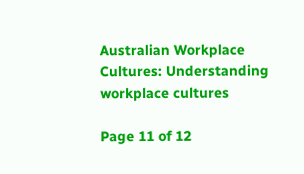Australian Workplace Cultures: Understanding workplace cultures

Page 11 of 12